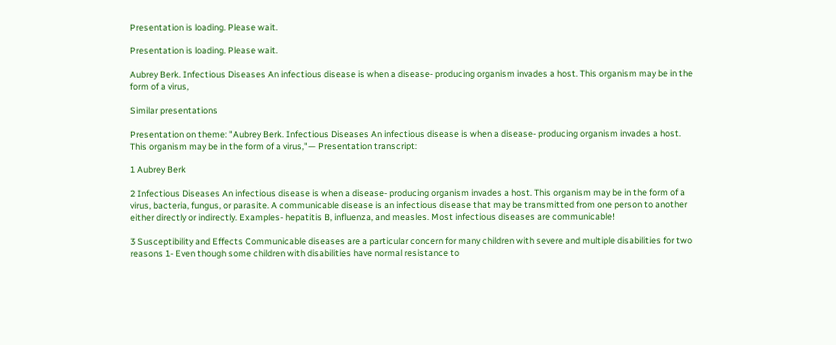Presentation is loading. Please wait.

Presentation is loading. Please wait.

Aubrey Berk. Infectious Diseases An infectious disease is when a disease- producing organism invades a host. This organism may be in the form of a virus,

Similar presentations

Presentation on theme: "Aubrey Berk. Infectious Diseases An infectious disease is when a disease- producing organism invades a host. This organism may be in the form of a virus,"— Presentation transcript:

1 Aubrey Berk

2 Infectious Diseases An infectious disease is when a disease- producing organism invades a host. This organism may be in the form of a virus, bacteria, fungus, or parasite. A communicable disease is an infectious disease that may be transmitted from one person to another either directly or indirectly. Examples- hepatitis B, influenza, and measles. Most infectious diseases are communicable!

3 Susceptibility and Effects Communicable diseases are a particular concern for many children with severe and multiple disabilities for two reasons 1- Even though some children with disabilities have normal resistance to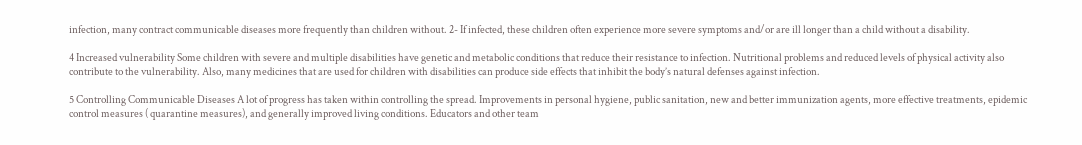infection, many contract communicable diseases more frequently than children without. 2- If infected, these children often experience more severe symptoms and/or are ill longer than a child without a disability.

4 Increased vulnerability Some children with severe and multiple disabilities have genetic and metabolic conditions that reduce their resistance to infection. Nutritional problems and reduced levels of physical activity also contribute to the vulnerability. Also, many medicines that are used for children with disabilities can produce side effects that inhibit the body’s natural defenses against infection.

5 Controlling Communicable Diseases A lot of progress has taken within controlling the spread. Improvements in personal hygiene, public sanitation, new and better immunization agents, more effective treatments, epidemic control measures ( quarantine measures), and generally improved living conditions. Educators and other team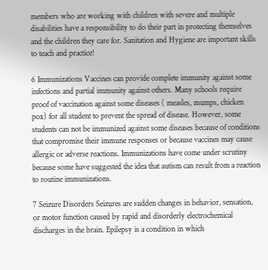members who are working with children with severe and multiple disabilities have a responsibility to do their part in protecting themselves and the children they care for. Sanitation and Hygiene are important skills to teach and practice!

6 Immunizations Vaccines can provide complete immunity against some infections and partial immunity against others. Many schools require proof of vaccination against some diseases ( measles, mumps, chicken pox) for all student to prevent the spread of disease. However, some students can not be immunized against some diseases because of conditions that compromise their immune responses or because vaccines may cause allergic or adverse reactions. Immunizations have come under scrutiny because some have suggested the idea that autism can result from a reaction to routine immunizations.

7 Seizure Disorders Seizures are sudden changes in behavior, sensation, or motor function caused by rapid and disorderly electrochemical discharges in the brain. Epilepsy is a condition in which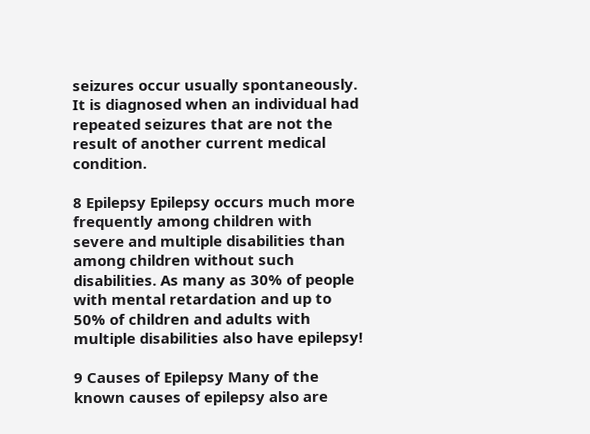seizures occur usually spontaneously. It is diagnosed when an individual had repeated seizures that are not the result of another current medical condition.

8 Epilepsy Epilepsy occurs much more frequently among children with severe and multiple disabilities than among children without such disabilities. As many as 30% of people with mental retardation and up to 50% of children and adults with multiple disabilities also have epilepsy!

9 Causes of Epilepsy Many of the known causes of epilepsy also are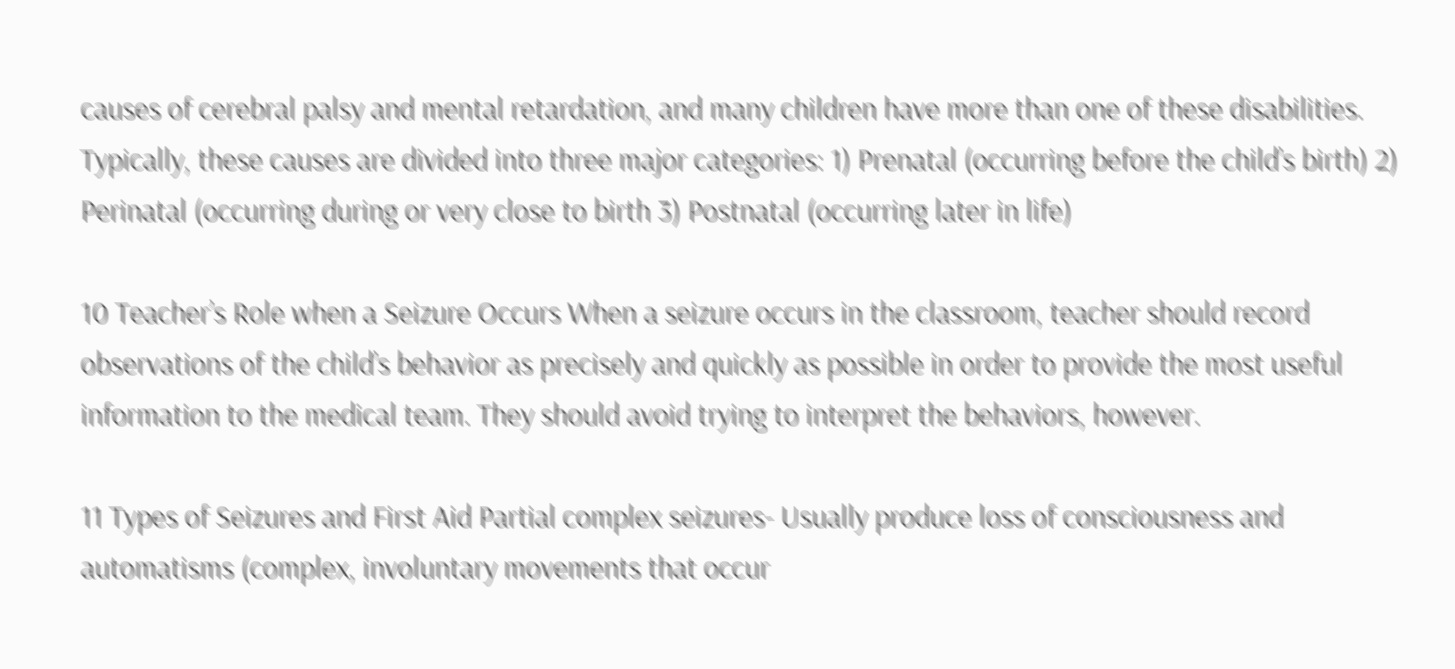causes of cerebral palsy and mental retardation, and many children have more than one of these disabilities. Typically, these causes are divided into three major categories: 1) Prenatal (occurring before the child’s birth) 2) Perinatal (occurring during or very close to birth 3) Postnatal (occurring later in life)

10 Teacher’s Role when a Seizure Occurs When a seizure occurs in the classroom, teacher should record observations of the child’s behavior as precisely and quickly as possible in order to provide the most useful information to the medical team. They should avoid trying to interpret the behaviors, however.

11 Types of Seizures and First Aid Partial complex seizures- Usually produce loss of consciousness and automatisms (complex, involuntary movements that occur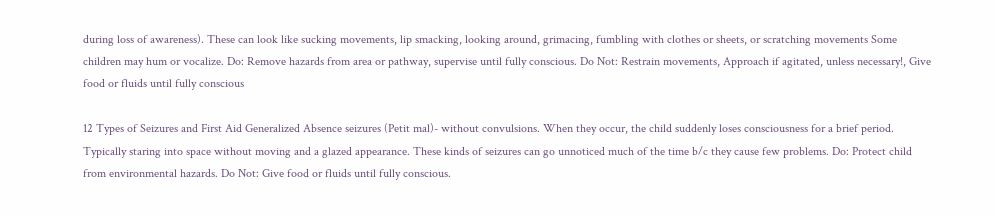during loss of awareness). These can look like sucking movements, lip smacking, looking around, grimacing, fumbling with clothes or sheets, or scratching movements Some children may hum or vocalize. Do: Remove hazards from area or pathway, supervise until fully conscious. Do Not: Restrain movements, Approach if agitated, unless necessary!, Give food or fluids until fully conscious

12 Types of Seizures and First Aid Generalized Absence seizures (Petit mal)- without convulsions. When they occur, the child suddenly loses consciousness for a brief period. Typically staring into space without moving and a glazed appearance. These kinds of seizures can go unnoticed much of the time b/c they cause few problems. Do: Protect child from environmental hazards. Do Not: Give food or fluids until fully conscious.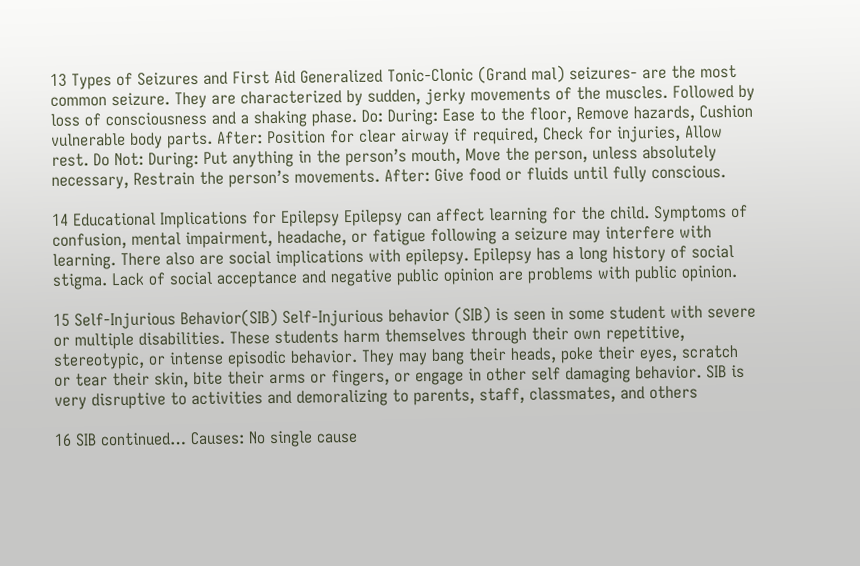13 Types of Seizures and First Aid Generalized Tonic-Clonic (Grand mal) seizures- are the most common seizure. They are characterized by sudden, jerky movements of the muscles. Followed by loss of consciousness and a shaking phase. Do: During: Ease to the floor, Remove hazards, Cushion vulnerable body parts. After: Position for clear airway if required, Check for injuries, Allow rest. Do Not: During: Put anything in the person’s mouth, Move the person, unless absolutely necessary, Restrain the person’s movements. After: Give food or fluids until fully conscious.

14 Educational Implications for Epilepsy Epilepsy can affect learning for the child. Symptoms of confusion, mental impairment, headache, or fatigue following a seizure may interfere with learning. There also are social implications with epilepsy. Epilepsy has a long history of social stigma. Lack of social acceptance and negative public opinion are problems with public opinion.

15 Self-Injurious Behavior(SIB) Self-Injurious behavior (SIB) is seen in some student with severe or multiple disabilities. These students harm themselves through their own repetitive, stereotypic, or intense episodic behavior. They may bang their heads, poke their eyes, scratch or tear their skin, bite their arms or fingers, or engage in other self damaging behavior. SIB is very disruptive to activities and demoralizing to parents, staff, classmates, and others

16 SIB continued… Causes: No single cause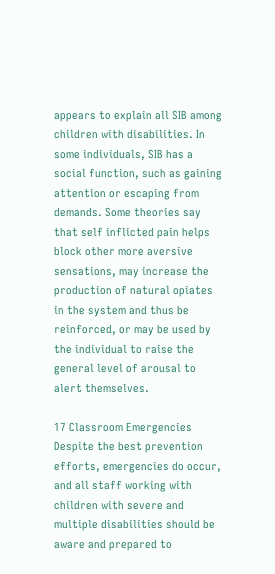appears to explain all SIB among children with disabilities. In some individuals, SIB has a social function, such as gaining attention or escaping from demands. Some theories say that self inflicted pain helps block other more aversive sensations, may increase the production of natural opiates in the system and thus be reinforced, or may be used by the individual to raise the general level of arousal to alert themselves.

17 Classroom Emergencies Despite the best prevention efforts, emergencies do occur, and all staff working with children with severe and multiple disabilities should be aware and prepared to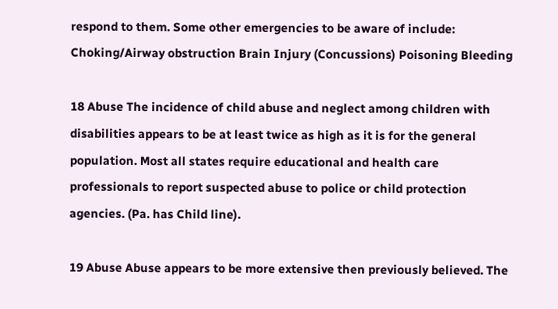respond to them. Some other emergencies to be aware of include: Choking/Airway obstruction Brain Injury (Concussions) Poisoning Bleeding

18 Abuse The incidence of child abuse and neglect among children with disabilities appears to be at least twice as high as it is for the general population. Most all states require educational and health care professionals to report suspected abuse to police or child protection agencies. (Pa. has Child line).

19 Abuse Abuse appears to be more extensive then previously believed. The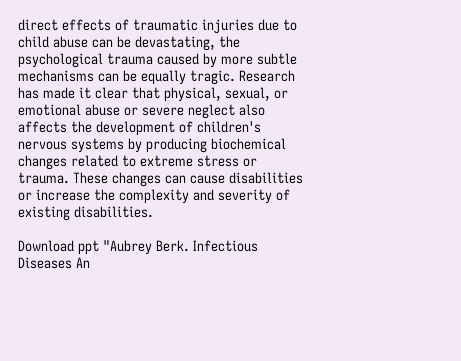direct effects of traumatic injuries due to child abuse can be devastating, the psychological trauma caused by more subtle mechanisms can be equally tragic. Research has made it clear that physical, sexual, or emotional abuse or severe neglect also affects the development of children's nervous systems by producing biochemical changes related to extreme stress or trauma. These changes can cause disabilities or increase the complexity and severity of existing disabilities.

Download ppt "Aubrey Berk. Infectious Diseases An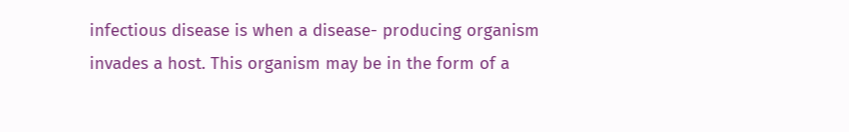infectious disease is when a disease- producing organism invades a host. This organism may be in the form of a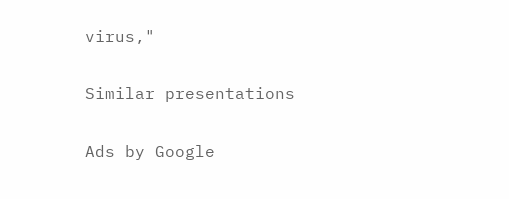virus,"

Similar presentations

Ads by Google